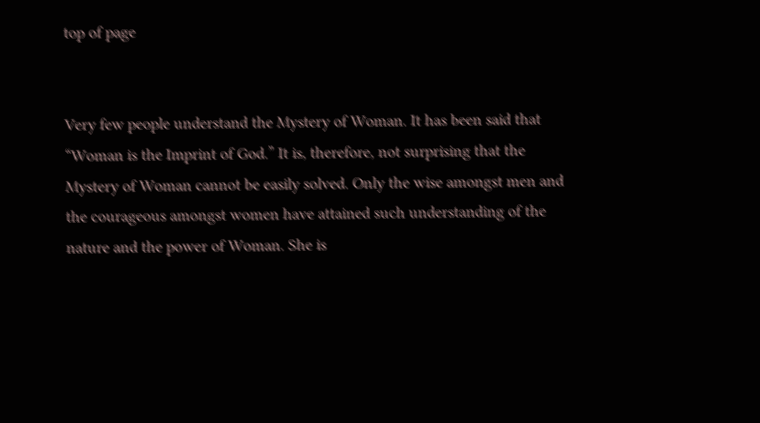top of page


Very few people understand the Mystery of Woman. It has been said that “Woman is the Imprint of God.” It is, therefore, not surprising that the Mystery of Woman cannot be easily solved. Only the wise amongst men and the courageous amongst women have attained such understanding of the nature and the power of Woman. She is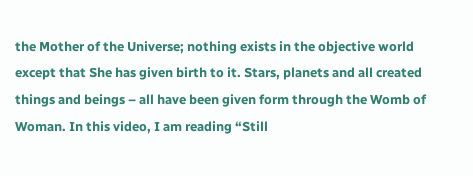the Mother of the Universe; nothing exists in the objective world except that She has given birth to it. Stars, planets and all created things and beings – all have been given form through the Womb of Woman. In this video, I am reading “Still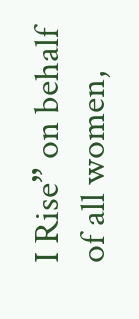I Rise” on behalf of all women,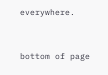everywhere.


bottom of page